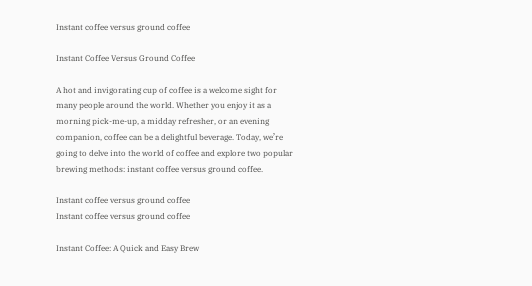Instant coffee versus ground coffee

Instant Coffee Versus Ground Coffee

A hot and invigorating cup of coffee is a welcome sight for many people around the world. Whether you enjoy it as a morning pick-me-up, a midday refresher, or an evening companion, coffee can be a delightful beverage. Today, we’re going to delve into the world of coffee and explore two popular brewing methods: instant coffee versus ground coffee.

Instant coffee versus ground coffee
Instant coffee versus ground coffee

Instant Coffee: A Quick and Easy Brew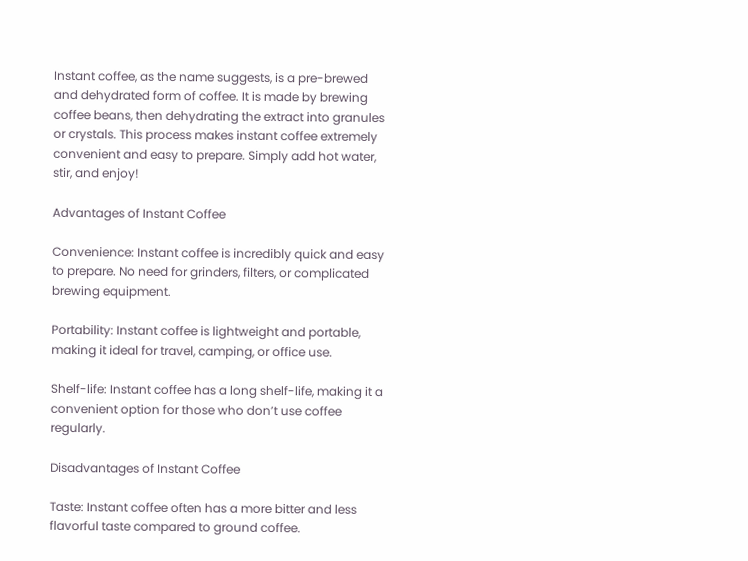Instant coffee, as the name suggests, is a pre-brewed and dehydrated form of coffee. It is made by brewing coffee beans, then dehydrating the extract into granules or crystals. This process makes instant coffee extremely convenient and easy to prepare. Simply add hot water, stir, and enjoy!

Advantages of Instant Coffee

Convenience: Instant coffee is incredibly quick and easy to prepare. No need for grinders, filters, or complicated brewing equipment.

Portability: Instant coffee is lightweight and portable, making it ideal for travel, camping, or office use.

Shelf-life: Instant coffee has a long shelf-life, making it a convenient option for those who don’t use coffee regularly.

Disadvantages of Instant Coffee

Taste: Instant coffee often has a more bitter and less flavorful taste compared to ground coffee.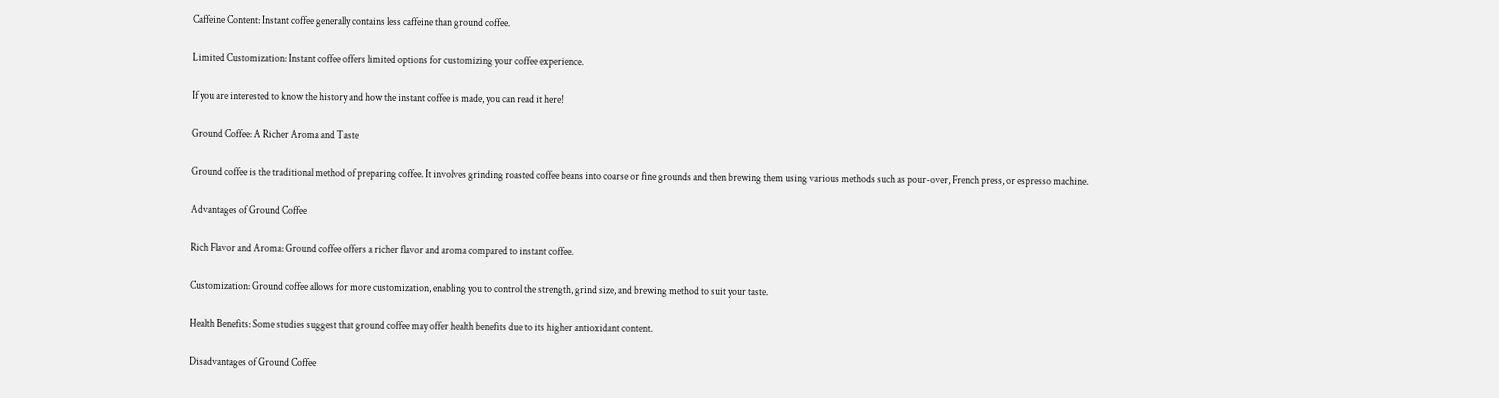Caffeine Content: Instant coffee generally contains less caffeine than ground coffee.

Limited Customization: Instant coffee offers limited options for customizing your coffee experience.

If you are interested to know the history and how the instant coffee is made, you can read it here!

Ground Coffee: A Richer Aroma and Taste

Ground coffee is the traditional method of preparing coffee. It involves grinding roasted coffee beans into coarse or fine grounds and then brewing them using various methods such as pour-over, French press, or espresso machine.

Advantages of Ground Coffee

Rich Flavor and Aroma: Ground coffee offers a richer flavor and aroma compared to instant coffee.

Customization: Ground coffee allows for more customization, enabling you to control the strength, grind size, and brewing method to suit your taste.

Health Benefits: Some studies suggest that ground coffee may offer health benefits due to its higher antioxidant content.

Disadvantages of Ground Coffee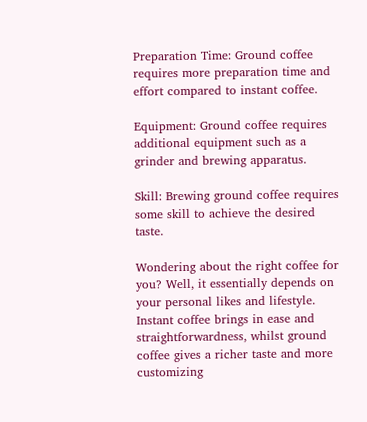Preparation Time: Ground coffee requires more preparation time and effort compared to instant coffee.

Equipment: Ground coffee requires additional equipment such as a grinder and brewing apparatus.

Skill: Brewing ground coffee requires some skill to achieve the desired taste.

Wondering about the right coffee for you? Well, it essentially depends on your personal likes and lifestyle. Instant coffee brings in ease and straightforwardness, whilst ground coffee gives a richer taste and more customizing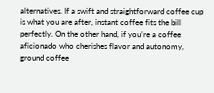alternatives. If a swift and straightforward coffee cup is what you are after, instant coffee fits the bill perfectly. On the other hand, if you’re a coffee aficionado who cherishes flavor and autonomy, ground coffee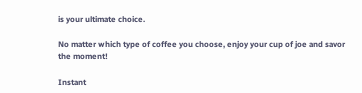is your ultimate choice.

No matter which type of coffee you choose, enjoy your cup of joe and savor the moment!

Instant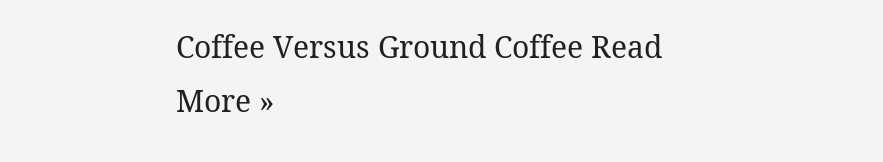Coffee Versus Ground Coffee Read More »